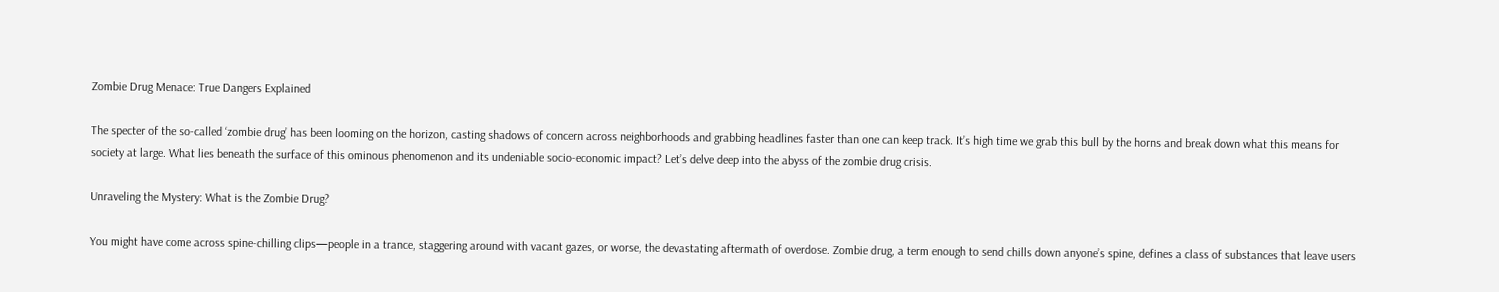Zombie Drug Menace: True Dangers Explained

The specter of the so-called ‘zombie drug’ has been looming on the horizon, casting shadows of concern across neighborhoods and grabbing headlines faster than one can keep track. It’s high time we grab this bull by the horns and break down what this means for society at large. What lies beneath the surface of this ominous phenomenon and its undeniable socio-economic impact? Let’s delve deep into the abyss of the zombie drug crisis.

Unraveling the Mystery: What is the Zombie Drug?

You might have come across spine-chilling clips—people in a trance, staggering around with vacant gazes, or worse, the devastating aftermath of overdose. Zombie drug, a term enough to send chills down anyone’s spine, defines a class of substances that leave users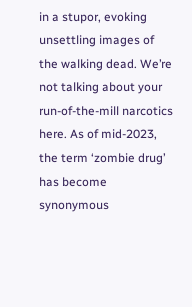in a stupor, evoking unsettling images of the walking dead. We’re not talking about your run-of-the-mill narcotics here. As of mid-2023, the term ‘zombie drug’ has become synonymous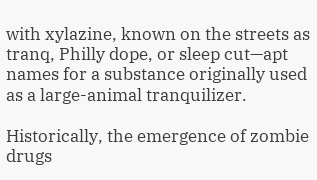with xylazine, known on the streets as tranq, Philly dope, or sleep cut—apt names for a substance originally used as a large-animal tranquilizer.

Historically, the emergence of zombie drugs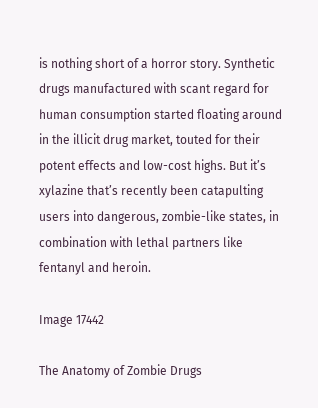is nothing short of a horror story. Synthetic drugs manufactured with scant regard for human consumption started floating around in the illicit drug market, touted for their potent effects and low-cost highs. But it’s xylazine that’s recently been catapulting users into dangerous, zombie-like states, in combination with lethal partners like fentanyl and heroin.

Image 17442

The Anatomy of Zombie Drugs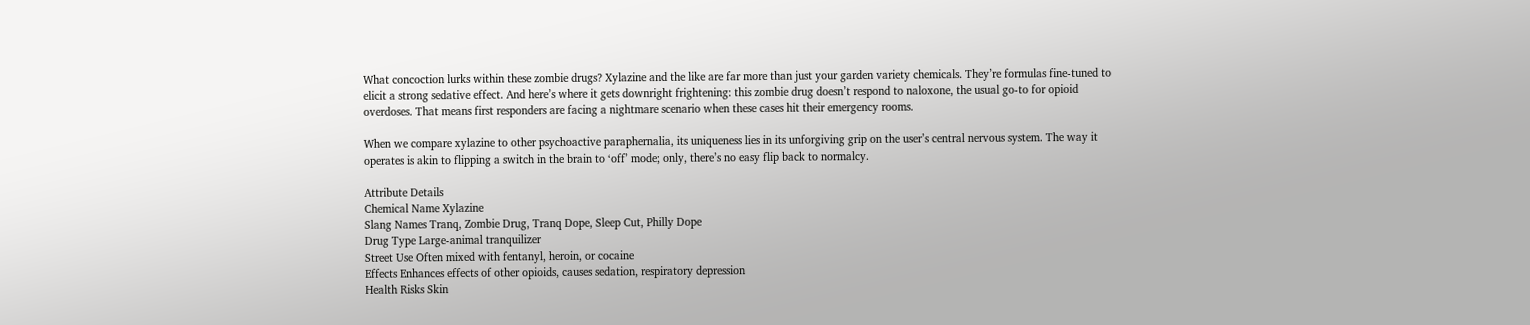What concoction lurks within these zombie drugs? Xylazine and the like are far more than just your garden variety chemicals. They’re formulas fine-tuned to elicit a strong sedative effect. And here’s where it gets downright frightening: this zombie drug doesn’t respond to naloxone, the usual go-to for opioid overdoses. That means first responders are facing a nightmare scenario when these cases hit their emergency rooms.

When we compare xylazine to other psychoactive paraphernalia, its uniqueness lies in its unforgiving grip on the user’s central nervous system. The way it operates is akin to flipping a switch in the brain to ‘off’ mode; only, there’s no easy flip back to normalcy.

Attribute Details
Chemical Name Xylazine
Slang Names Tranq, Zombie Drug, Tranq Dope, Sleep Cut, Philly Dope
Drug Type Large-animal tranquilizer
Street Use Often mixed with fentanyl, heroin, or cocaine
Effects Enhances effects of other opioids, causes sedation, respiratory depression
Health Risks Skin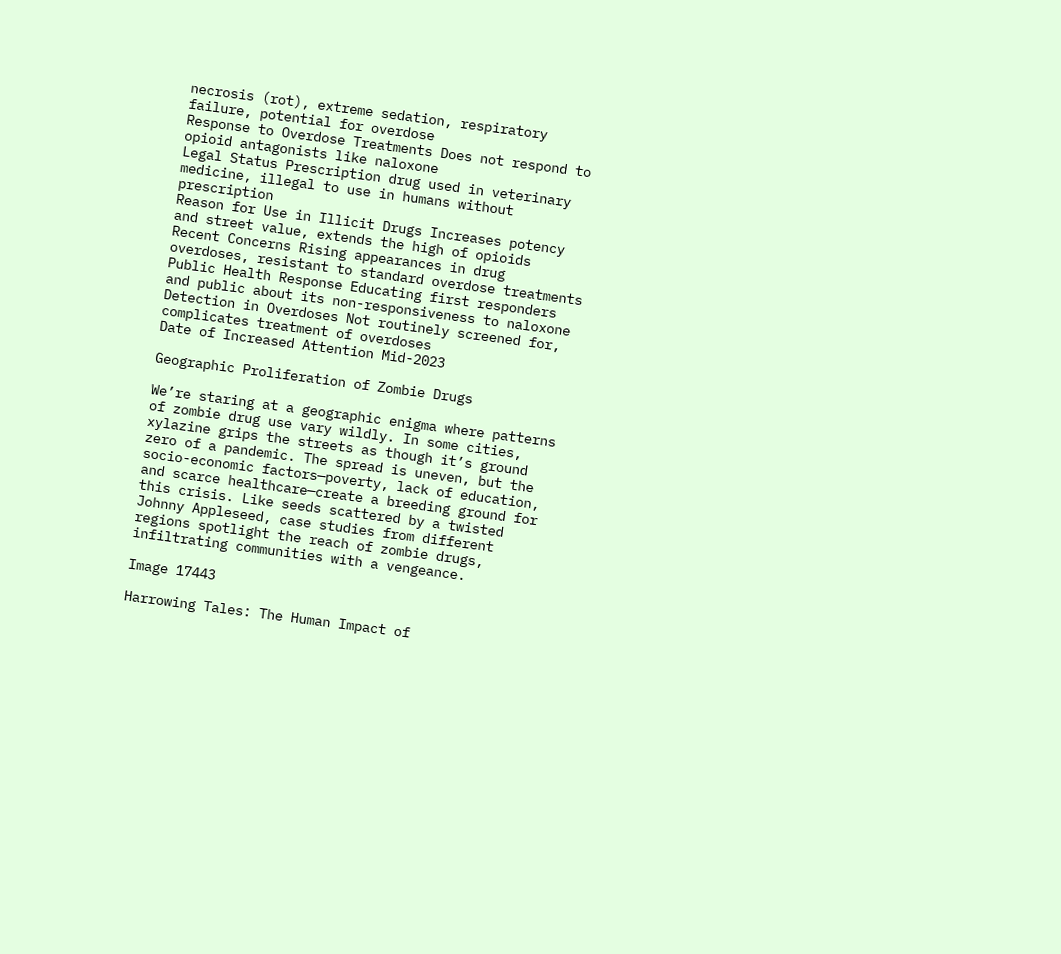necrosis (rot), extreme sedation, respiratory failure, potential for overdose
Response to Overdose Treatments Does not respond to opioid antagonists like naloxone
Legal Status Prescription drug used in veterinary medicine, illegal to use in humans without prescription
Reason for Use in Illicit Drugs Increases potency and street value, extends the high of opioids
Recent Concerns Rising appearances in drug overdoses, resistant to standard overdose treatments
Public Health Response Educating first responders and public about its non-responsiveness to naloxone
Detection in Overdoses Not routinely screened for, complicates treatment of overdoses
Date of Increased Attention Mid-2023

Geographic Proliferation of Zombie Drugs

We’re staring at a geographic enigma where patterns of zombie drug use vary wildly. In some cities, xylazine grips the streets as though it’s ground zero of a pandemic. The spread is uneven, but the socio-economic factors—poverty, lack of education, and scarce healthcare—create a breeding ground for this crisis. Like seeds scattered by a twisted Johnny Appleseed, case studies from different regions spotlight the reach of zombie drugs, infiltrating communities with a vengeance.

Image 17443

Harrowing Tales: The Human Impact of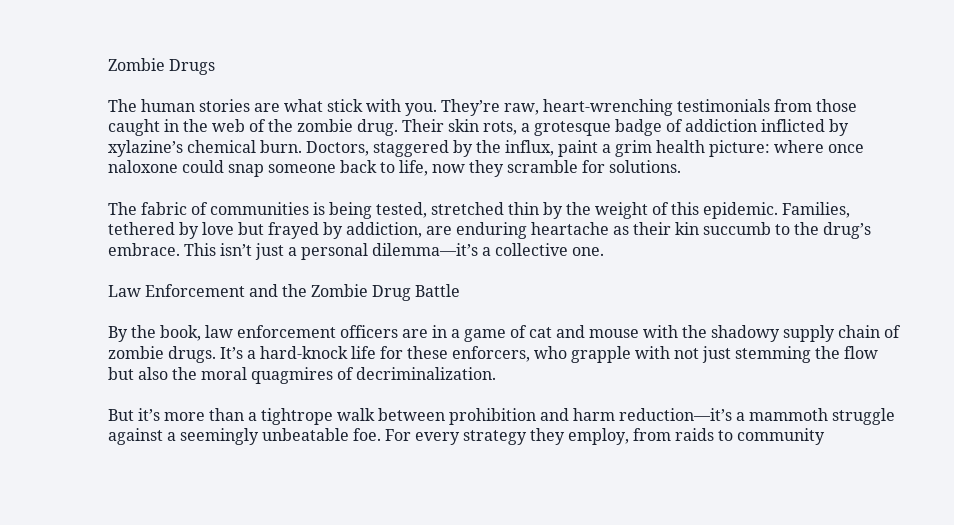Zombie Drugs

The human stories are what stick with you. They’re raw, heart-wrenching testimonials from those caught in the web of the zombie drug. Their skin rots, a grotesque badge of addiction inflicted by xylazine’s chemical burn. Doctors, staggered by the influx, paint a grim health picture: where once naloxone could snap someone back to life, now they scramble for solutions.

The fabric of communities is being tested, stretched thin by the weight of this epidemic. Families, tethered by love but frayed by addiction, are enduring heartache as their kin succumb to the drug’s embrace. This isn’t just a personal dilemma—it’s a collective one.

Law Enforcement and the Zombie Drug Battle

By the book, law enforcement officers are in a game of cat and mouse with the shadowy supply chain of zombie drugs. It’s a hard-knock life for these enforcers, who grapple with not just stemming the flow but also the moral quagmires of decriminalization.

But it’s more than a tightrope walk between prohibition and harm reduction—it’s a mammoth struggle against a seemingly unbeatable foe. For every strategy they employ, from raids to community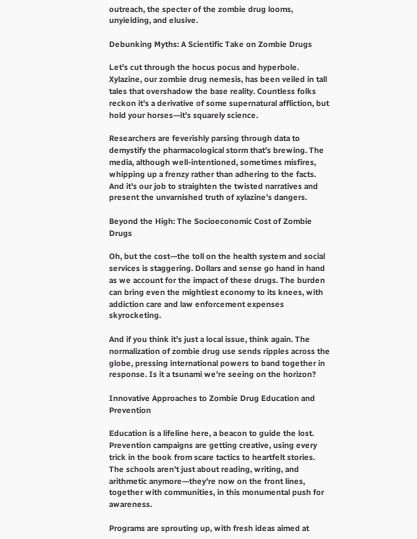outreach, the specter of the zombie drug looms, unyielding, and elusive.

Debunking Myths: A Scientific Take on Zombie Drugs

Let’s cut through the hocus pocus and hyperbole. Xylazine, our zombie drug nemesis, has been veiled in tall tales that overshadow the base reality. Countless folks reckon it’s a derivative of some supernatural affliction, but hold your horses—it’s squarely science.

Researchers are feverishly parsing through data to demystify the pharmacological storm that’s brewing. The media, although well-intentioned, sometimes misfires, whipping up a frenzy rather than adhering to the facts. And it’s our job to straighten the twisted narratives and present the unvarnished truth of xylazine’s dangers.

Beyond the High: The Socioeconomic Cost of Zombie Drugs

Oh, but the cost—the toll on the health system and social services is staggering. Dollars and sense go hand in hand as we account for the impact of these drugs. The burden can bring even the mightiest economy to its knees, with addiction care and law enforcement expenses skyrocketing.

And if you think it’s just a local issue, think again. The normalization of zombie drug use sends ripples across the globe, pressing international powers to band together in response. Is it a tsunami we’re seeing on the horizon?

Innovative Approaches to Zombie Drug Education and Prevention

Education is a lifeline here, a beacon to guide the lost. Prevention campaigns are getting creative, using every trick in the book from scare tactics to heartfelt stories. The schools aren’t just about reading, writing, and arithmetic anymore—they’re now on the front lines, together with communities, in this monumental push for awareness.

Programs are sprouting up, with fresh ideas aimed at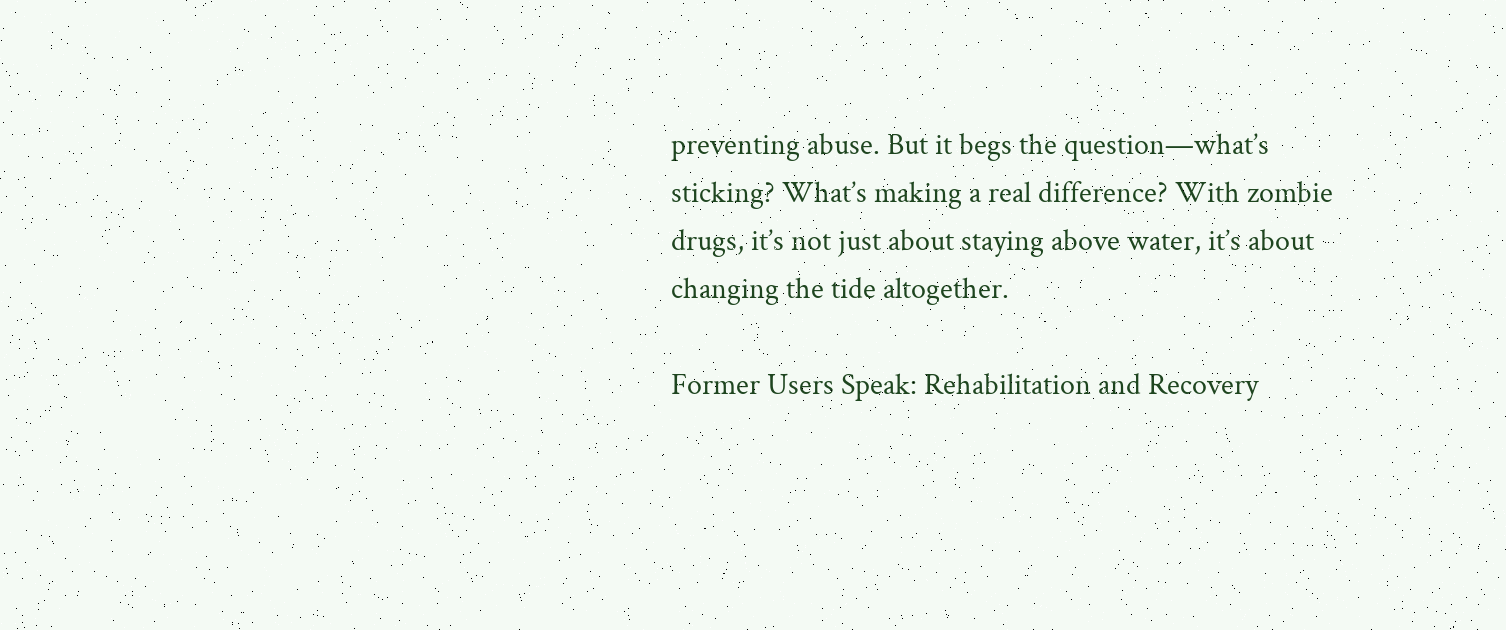preventing abuse. But it begs the question—what’s sticking? What’s making a real difference? With zombie drugs, it’s not just about staying above water, it’s about changing the tide altogether.

Former Users Speak: Rehabilitation and Recovery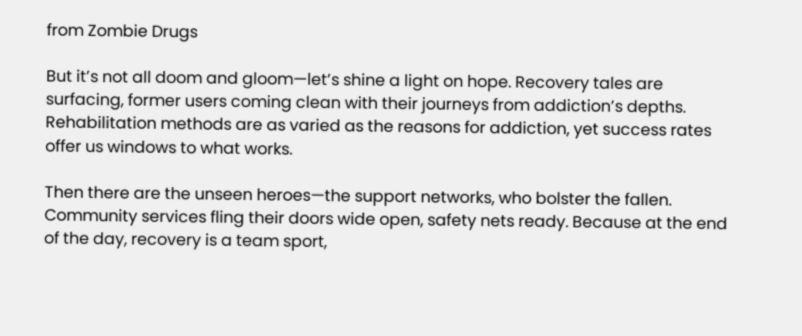from Zombie Drugs

But it’s not all doom and gloom—let’s shine a light on hope. Recovery tales are surfacing, former users coming clean with their journeys from addiction’s depths. Rehabilitation methods are as varied as the reasons for addiction, yet success rates offer us windows to what works.

Then there are the unseen heroes—the support networks, who bolster the fallen. Community services fling their doors wide open, safety nets ready. Because at the end of the day, recovery is a team sport,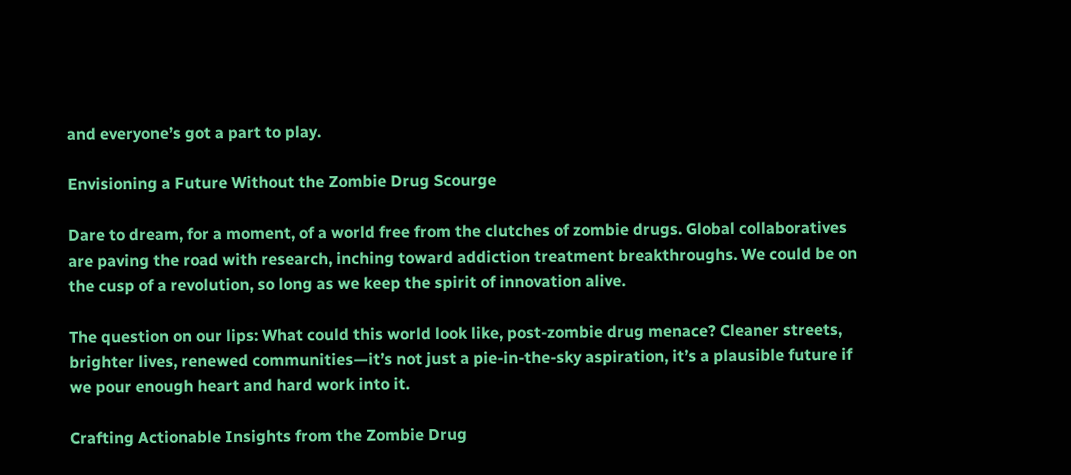and everyone’s got a part to play.

Envisioning a Future Without the Zombie Drug Scourge

Dare to dream, for a moment, of a world free from the clutches of zombie drugs. Global collaboratives are paving the road with research, inching toward addiction treatment breakthroughs. We could be on the cusp of a revolution, so long as we keep the spirit of innovation alive.

The question on our lips: What could this world look like, post-zombie drug menace? Cleaner streets, brighter lives, renewed communities—it’s not just a pie-in-the-sky aspiration, it’s a plausible future if we pour enough heart and hard work into it.

Crafting Actionable Insights from the Zombie Drug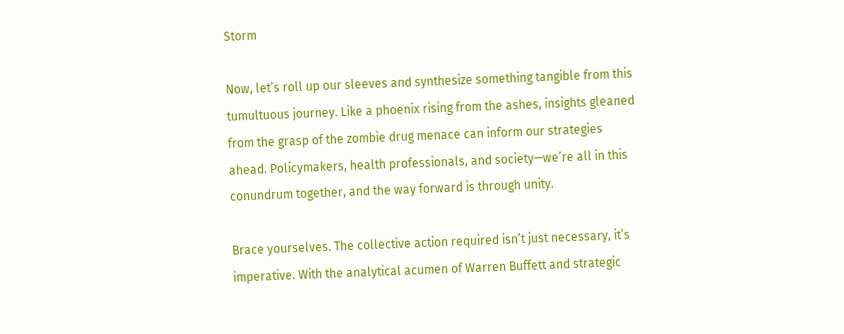Storm

Now, let’s roll up our sleeves and synthesize something tangible from this tumultuous journey. Like a phoenix rising from the ashes, insights gleaned from the grasp of the zombie drug menace can inform our strategies ahead. Policymakers, health professionals, and society—we’re all in this conundrum together, and the way forward is through unity.

Brace yourselves. The collective action required isn’t just necessary, it’s imperative. With the analytical acumen of Warren Buffett and strategic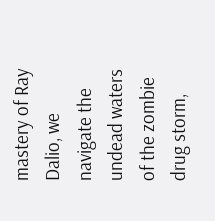mastery of Ray Dalio, we navigate the undead waters of the zombie drug storm,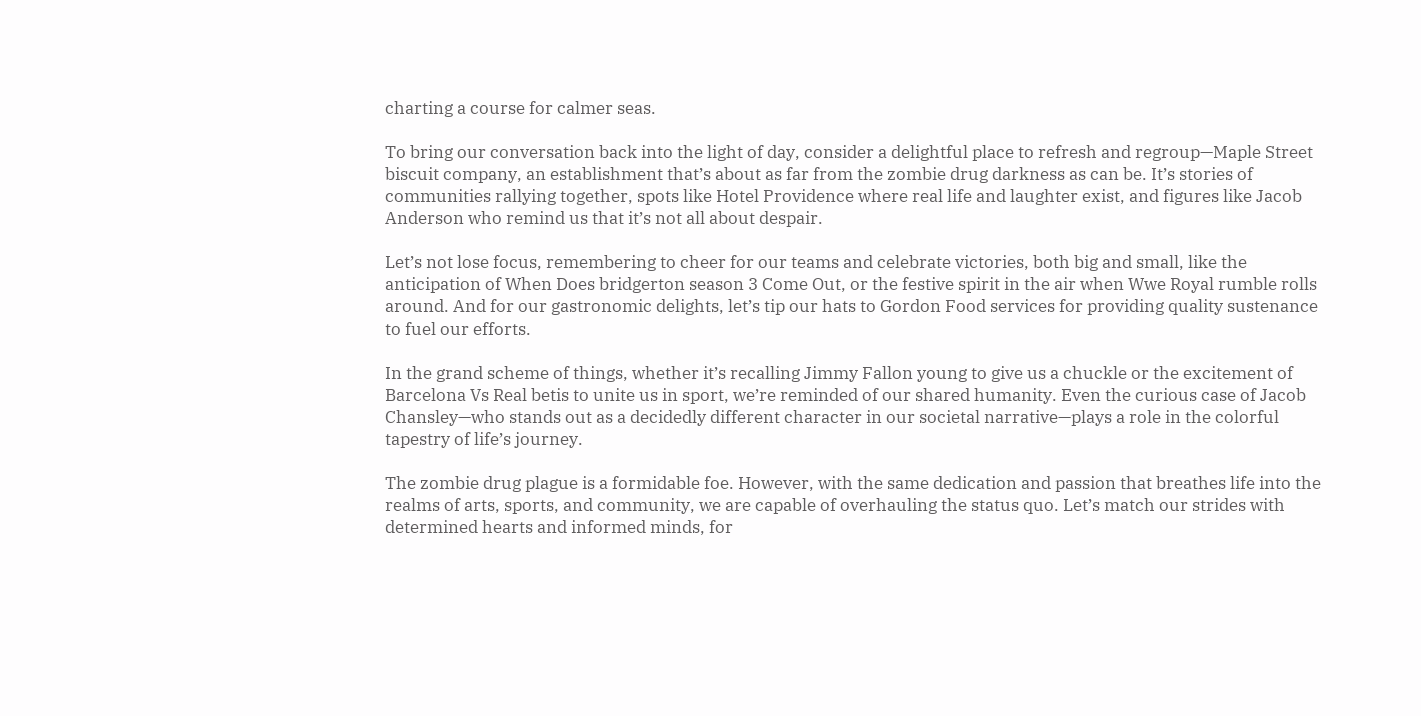charting a course for calmer seas.

To bring our conversation back into the light of day, consider a delightful place to refresh and regroup—Maple Street biscuit company, an establishment that’s about as far from the zombie drug darkness as can be. It’s stories of communities rallying together, spots like Hotel Providence where real life and laughter exist, and figures like Jacob Anderson who remind us that it’s not all about despair.

Let’s not lose focus, remembering to cheer for our teams and celebrate victories, both big and small, like the anticipation of When Does bridgerton season 3 Come Out, or the festive spirit in the air when Wwe Royal rumble rolls around. And for our gastronomic delights, let’s tip our hats to Gordon Food services for providing quality sustenance to fuel our efforts.

In the grand scheme of things, whether it’s recalling Jimmy Fallon young to give us a chuckle or the excitement of Barcelona Vs Real betis to unite us in sport, we’re reminded of our shared humanity. Even the curious case of Jacob Chansley—who stands out as a decidedly different character in our societal narrative—plays a role in the colorful tapestry of life’s journey.

The zombie drug plague is a formidable foe. However, with the same dedication and passion that breathes life into the realms of arts, sports, and community, we are capable of overhauling the status quo. Let’s match our strides with determined hearts and informed minds, for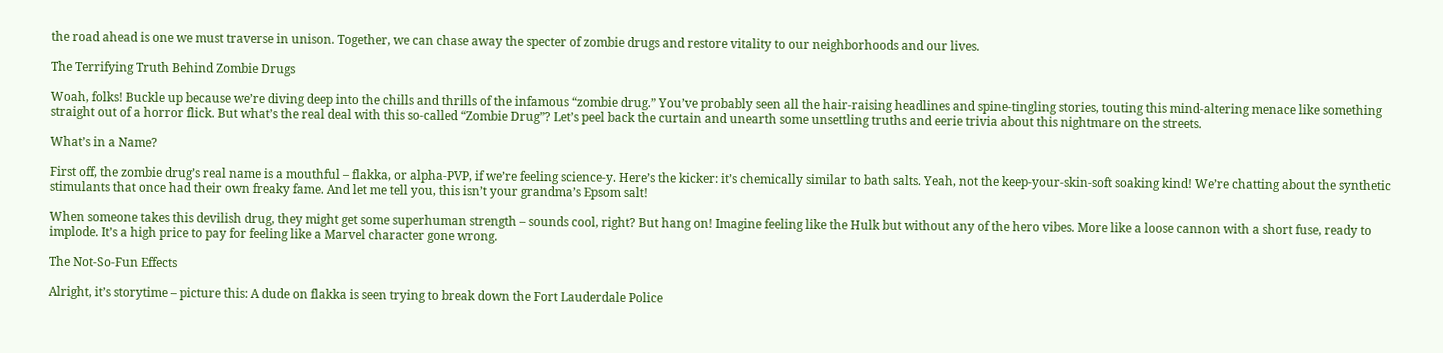the road ahead is one we must traverse in unison. Together, we can chase away the specter of zombie drugs and restore vitality to our neighborhoods and our lives.

The Terrifying Truth Behind Zombie Drugs

Woah, folks! Buckle up because we’re diving deep into the chills and thrills of the infamous “zombie drug.” You’ve probably seen all the hair-raising headlines and spine-tingling stories, touting this mind-altering menace like something straight out of a horror flick. But what’s the real deal with this so-called “Zombie Drug”? Let’s peel back the curtain and unearth some unsettling truths and eerie trivia about this nightmare on the streets.

What’s in a Name?

First off, the zombie drug’s real name is a mouthful – flakka, or alpha-PVP, if we’re feeling science-y. Here’s the kicker: it’s chemically similar to bath salts. Yeah, not the keep-your-skin-soft soaking kind! We’re chatting about the synthetic stimulants that once had their own freaky fame. And let me tell you, this isn’t your grandma’s Epsom salt!

When someone takes this devilish drug, they might get some superhuman strength – sounds cool, right? But hang on! Imagine feeling like the Hulk but without any of the hero vibes. More like a loose cannon with a short fuse, ready to implode. It’s a high price to pay for feeling like a Marvel character gone wrong.

The Not-So-Fun Effects

Alright, it’s storytime – picture this: A dude on flakka is seen trying to break down the Fort Lauderdale Police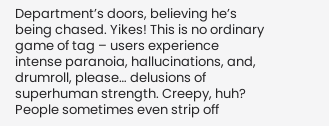Department’s doors, believing he’s being chased. Yikes! This is no ordinary game of tag – users experience intense paranoia, hallucinations, and, drumroll, please… delusions of superhuman strength. Creepy, huh? People sometimes even strip off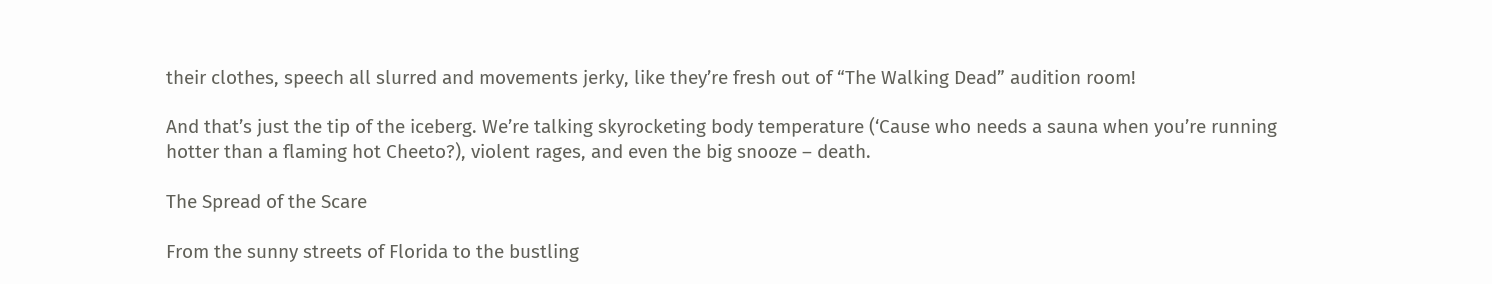their clothes, speech all slurred and movements jerky, like they’re fresh out of “The Walking Dead” audition room!

And that’s just the tip of the iceberg. We’re talking skyrocketing body temperature (‘Cause who needs a sauna when you’re running hotter than a flaming hot Cheeto?), violent rages, and even the big snooze – death.

The Spread of the Scare

From the sunny streets of Florida to the bustling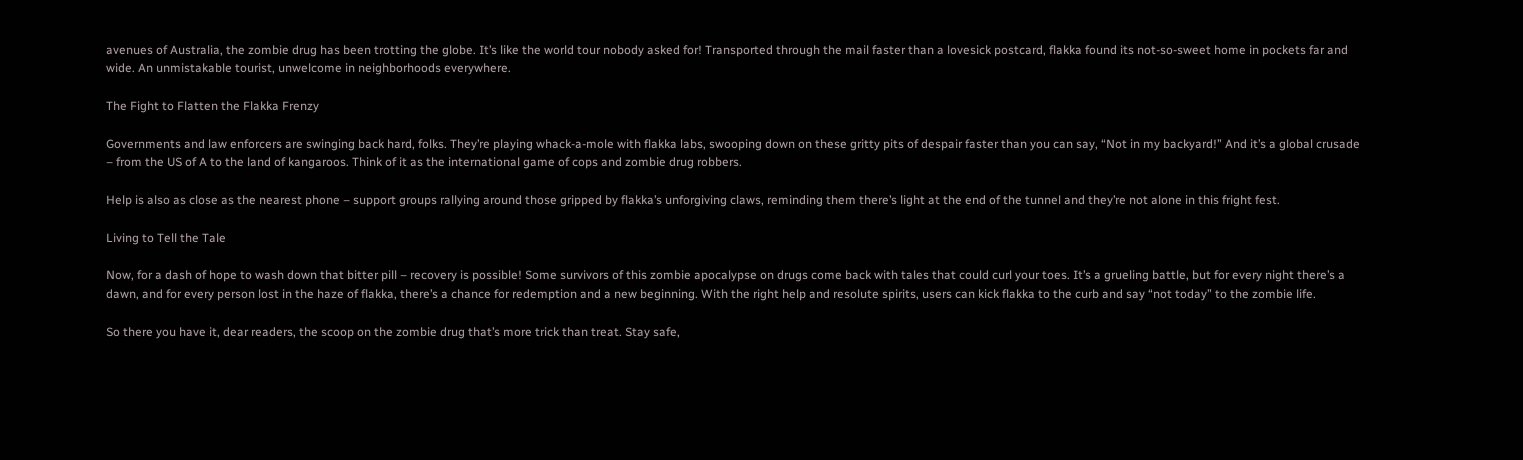avenues of Australia, the zombie drug has been trotting the globe. It’s like the world tour nobody asked for! Transported through the mail faster than a lovesick postcard, flakka found its not-so-sweet home in pockets far and wide. An unmistakable tourist, unwelcome in neighborhoods everywhere.

The Fight to Flatten the Flakka Frenzy

Governments and law enforcers are swinging back hard, folks. They’re playing whack-a-mole with flakka labs, swooping down on these gritty pits of despair faster than you can say, “Not in my backyard!” And it’s a global crusade – from the US of A to the land of kangaroos. Think of it as the international game of cops and zombie drug robbers.

Help is also as close as the nearest phone – support groups rallying around those gripped by flakka’s unforgiving claws, reminding them there’s light at the end of the tunnel and they’re not alone in this fright fest.

Living to Tell the Tale

Now, for a dash of hope to wash down that bitter pill – recovery is possible! Some survivors of this zombie apocalypse on drugs come back with tales that could curl your toes. It’s a grueling battle, but for every night there’s a dawn, and for every person lost in the haze of flakka, there’s a chance for redemption and a new beginning. With the right help and resolute spirits, users can kick flakka to the curb and say “not today” to the zombie life.

So there you have it, dear readers, the scoop on the zombie drug that’s more trick than treat. Stay safe,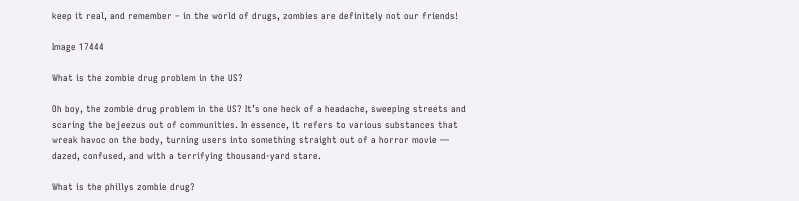keep it real, and remember – in the world of drugs, zombies are definitely not our friends!

Image 17444

What is the zombie drug problem in the US?

Oh boy, the zombie drug problem in the US? It’s one heck of a headache, sweeping streets and scaring the bejeezus out of communities. In essence, it refers to various substances that wreak havoc on the body, turning users into something straight out of a horror movie — dazed, confused, and with a terrifying thousand-yard stare.

What is the phillys zombie drug?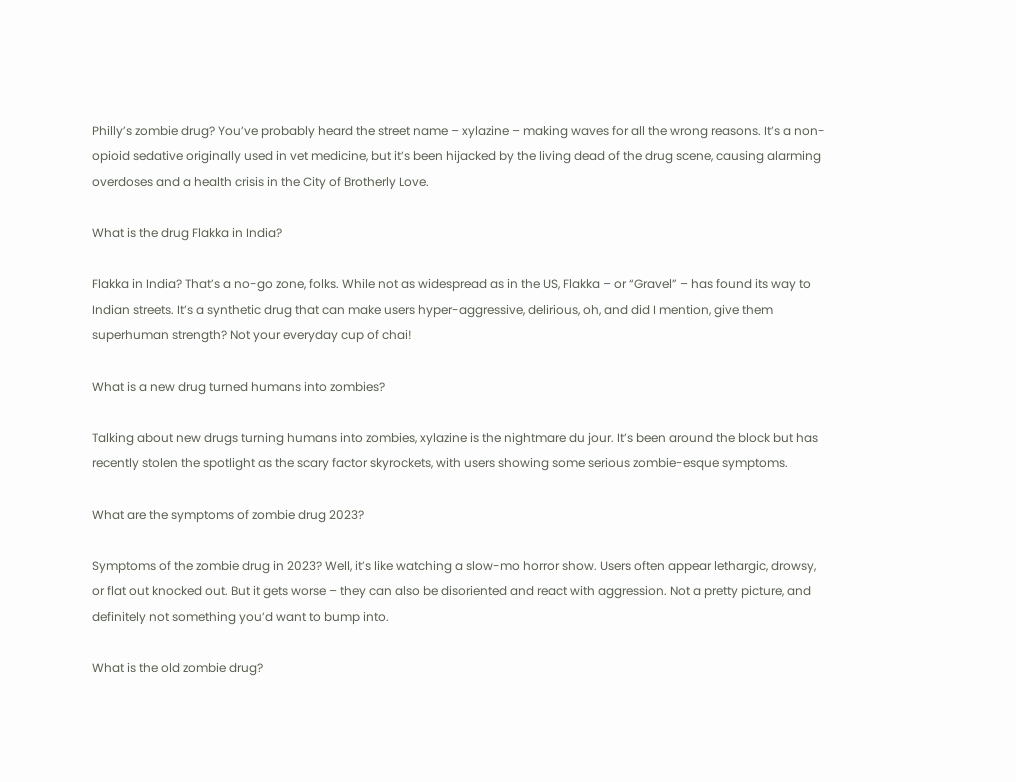Philly’s zombie drug? You’ve probably heard the street name – xylazine – making waves for all the wrong reasons. It’s a non-opioid sedative originally used in vet medicine, but it’s been hijacked by the living dead of the drug scene, causing alarming overdoses and a health crisis in the City of Brotherly Love.

What is the drug Flakka in India?

Flakka in India? That’s a no-go zone, folks. While not as widespread as in the US, Flakka – or “Gravel” – has found its way to Indian streets. It’s a synthetic drug that can make users hyper-aggressive, delirious, oh, and did I mention, give them superhuman strength? Not your everyday cup of chai!

What is a new drug turned humans into zombies?

Talking about new drugs turning humans into zombies, xylazine is the nightmare du jour. It’s been around the block but has recently stolen the spotlight as the scary factor skyrockets, with users showing some serious zombie-esque symptoms.

What are the symptoms of zombie drug 2023?

Symptoms of the zombie drug in 2023? Well, it’s like watching a slow-mo horror show. Users often appear lethargic, drowsy, or flat out knocked out. But it gets worse – they can also be disoriented and react with aggression. Not a pretty picture, and definitely not something you’d want to bump into.

What is the old zombie drug?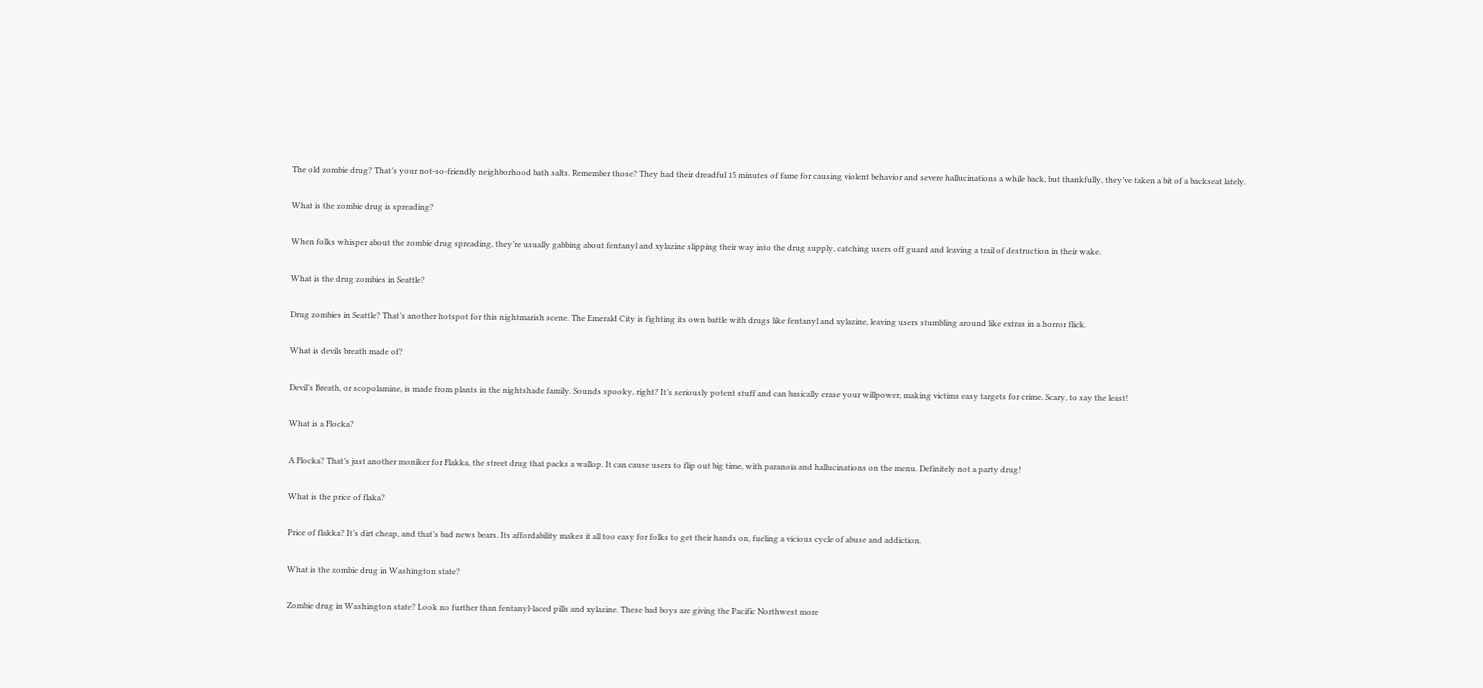The old zombie drug? That’s your not-so-friendly neighborhood bath salts. Remember those? They had their dreadful 15 minutes of fame for causing violent behavior and severe hallucinations a while back, but thankfully, they’ve taken a bit of a backseat lately.

What is the zombie drug is spreading?

When folks whisper about the zombie drug spreading, they’re usually gabbing about fentanyl and xylazine slipping their way into the drug supply, catching users off guard and leaving a trail of destruction in their wake.

What is the drug zombies in Seattle?

Drug zombies in Seattle? That’s another hotspot for this nightmarish scene. The Emerald City is fighting its own battle with drugs like fentanyl and xylazine, leaving users stumbling around like extras in a horror flick.

What is devils breath made of?

Devil’s Breath, or scopolamine, is made from plants in the nightshade family. Sounds spooky, right? It’s seriously potent stuff and can basically erase your willpower, making victims easy targets for crime. Scary, to say the least!

What is a Flocka?

A Flocka? That’s just another moniker for Flakka, the street drug that packs a wallop. It can cause users to flip out big time, with paranoia and hallucinations on the menu. Definitely not a party drug!

What is the price of flaka?

Price of flakka? It’s dirt cheap, and that’s bad news bears. Its affordability makes it all too easy for folks to get their hands on, fueling a vicious cycle of abuse and addiction.

What is the zombie drug in Washington state?

Zombie drug in Washington state? Look no further than fentanyl-laced pills and xylazine. These bad boys are giving the Pacific Northwest more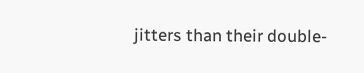jitters than their double-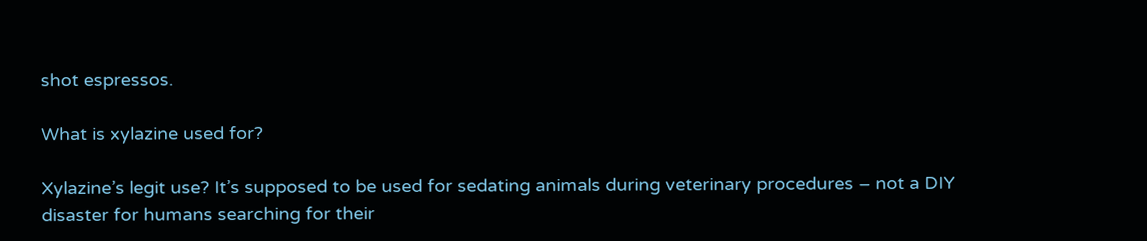shot espressos.

What is xylazine used for?

Xylazine’s legit use? It’s supposed to be used for sedating animals during veterinary procedures – not a DIY disaster for humans searching for their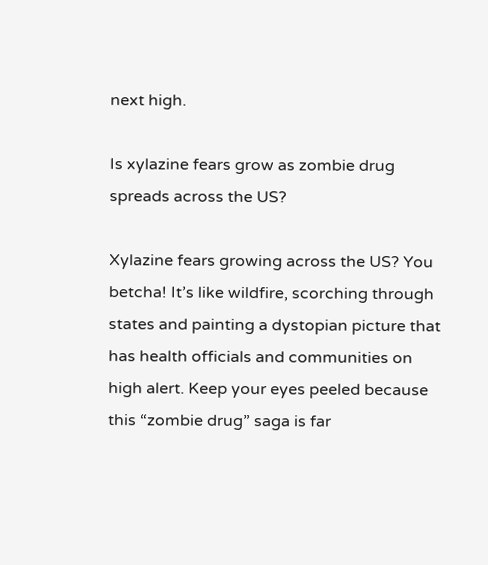next high.

Is xylazine fears grow as zombie drug spreads across the US?

Xylazine fears growing across the US? You betcha! It’s like wildfire, scorching through states and painting a dystopian picture that has health officials and communities on high alert. Keep your eyes peeled because this “zombie drug” saga is far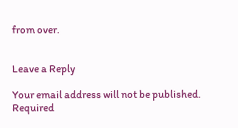from over.


Leave a Reply

Your email address will not be published. Required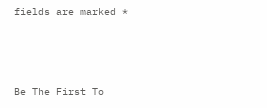fields are marked *



Be The First To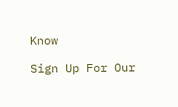Know

Sign Up For Our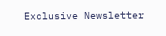Exclusive Newsletter